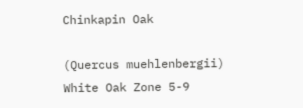Chinkapin Oak

(Quercus muehlenbergii) White Oak Zone 5-9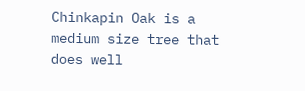Chinkapin Oak is a medium size tree that does well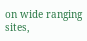on wide ranging sites,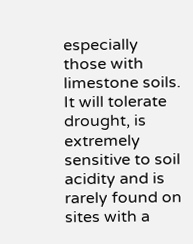especially those with limestone soils. It will tolerate drought, is extremely sensitive to soil acidity and is rarely found on sites with a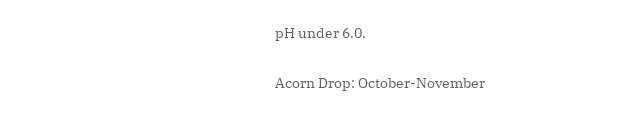pH under 6.0.

Acorn Drop: October-November